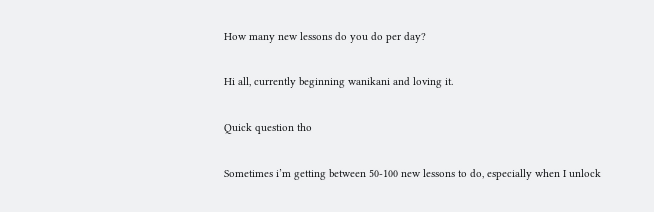How many new lessons do you do per day?

Hi all, currently beginning wanikani and loving it.

Quick question tho

Sometimes i’m getting between 50-100 new lessons to do, especially when I unlock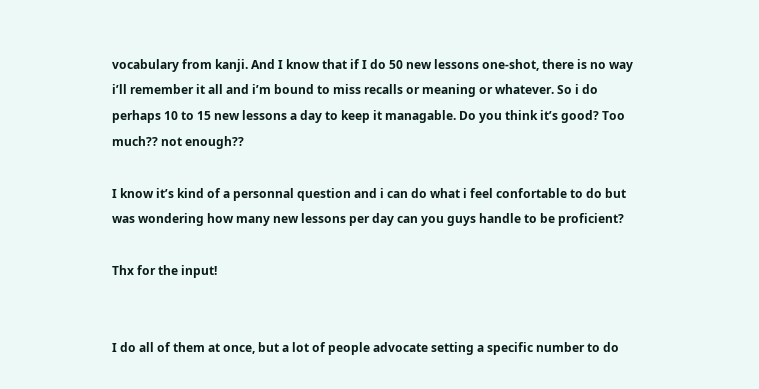vocabulary from kanji. And I know that if I do 50 new lessons one-shot, there is no way i’ll remember it all and i’m bound to miss recalls or meaning or whatever. So i do perhaps 10 to 15 new lessons a day to keep it managable. Do you think it’s good? Too much?? not enough??

I know it’s kind of a personnal question and i can do what i feel confortable to do but was wondering how many new lessons per day can you guys handle to be proficient?

Thx for the input!


I do all of them at once, but a lot of people advocate setting a specific number to do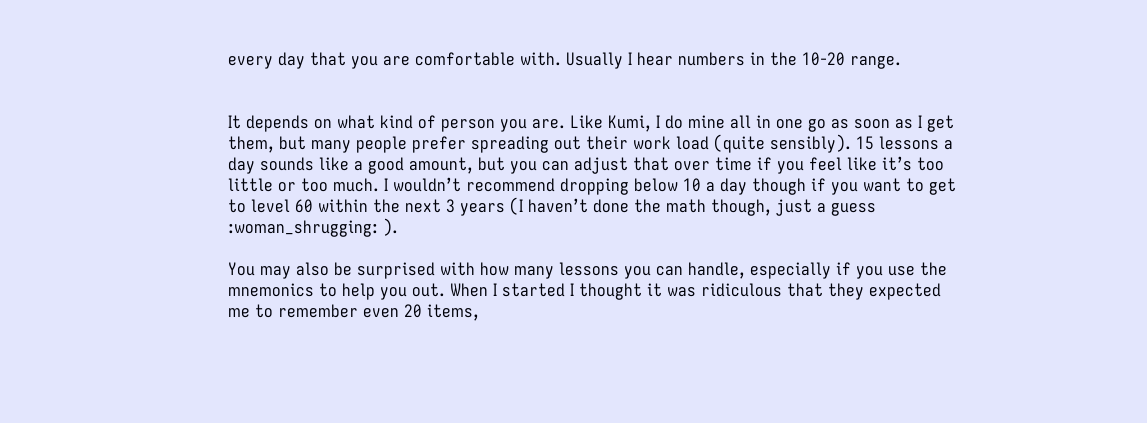every day that you are comfortable with. Usually I hear numbers in the 10-20 range.


It depends on what kind of person you are. Like Kumi, I do mine all in one go as soon as I get them, but many people prefer spreading out their work load (quite sensibly). 15 lessons a day sounds like a good amount, but you can adjust that over time if you feel like it’s too little or too much. I wouldn’t recommend dropping below 10 a day though if you want to get to level 60 within the next 3 years (I haven’t done the math though, just a guess :woman_shrugging: ).

You may also be surprised with how many lessons you can handle, especially if you use the mnemonics to help you out. When I started I thought it was ridiculous that they expected me to remember even 20 items,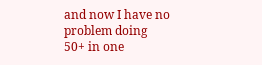and now I have no problem doing 50+ in one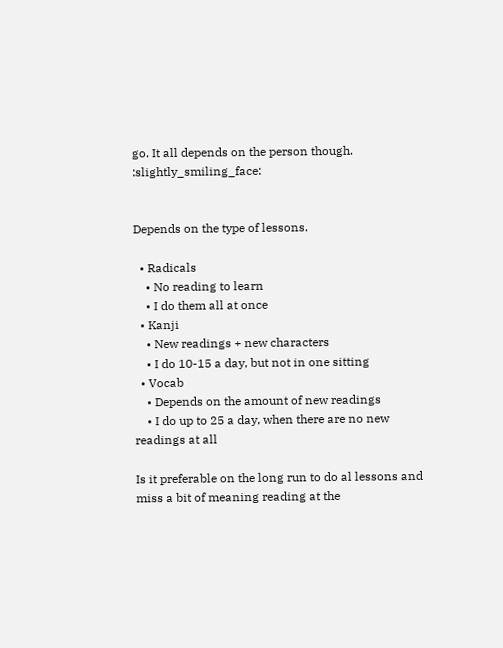go. It all depends on the person though. :slightly_smiling_face:


Depends on the type of lessons.

  • Radicals
    • No reading to learn
    • I do them all at once
  • Kanji
    • New readings + new characters
    • I do 10-15 a day, but not in one sitting
  • Vocab
    • Depends on the amount of new readings
    • I do up to 25 a day, when there are no new readings at all

Is it preferable on the long run to do al lessons and miss a bit of meaning reading at the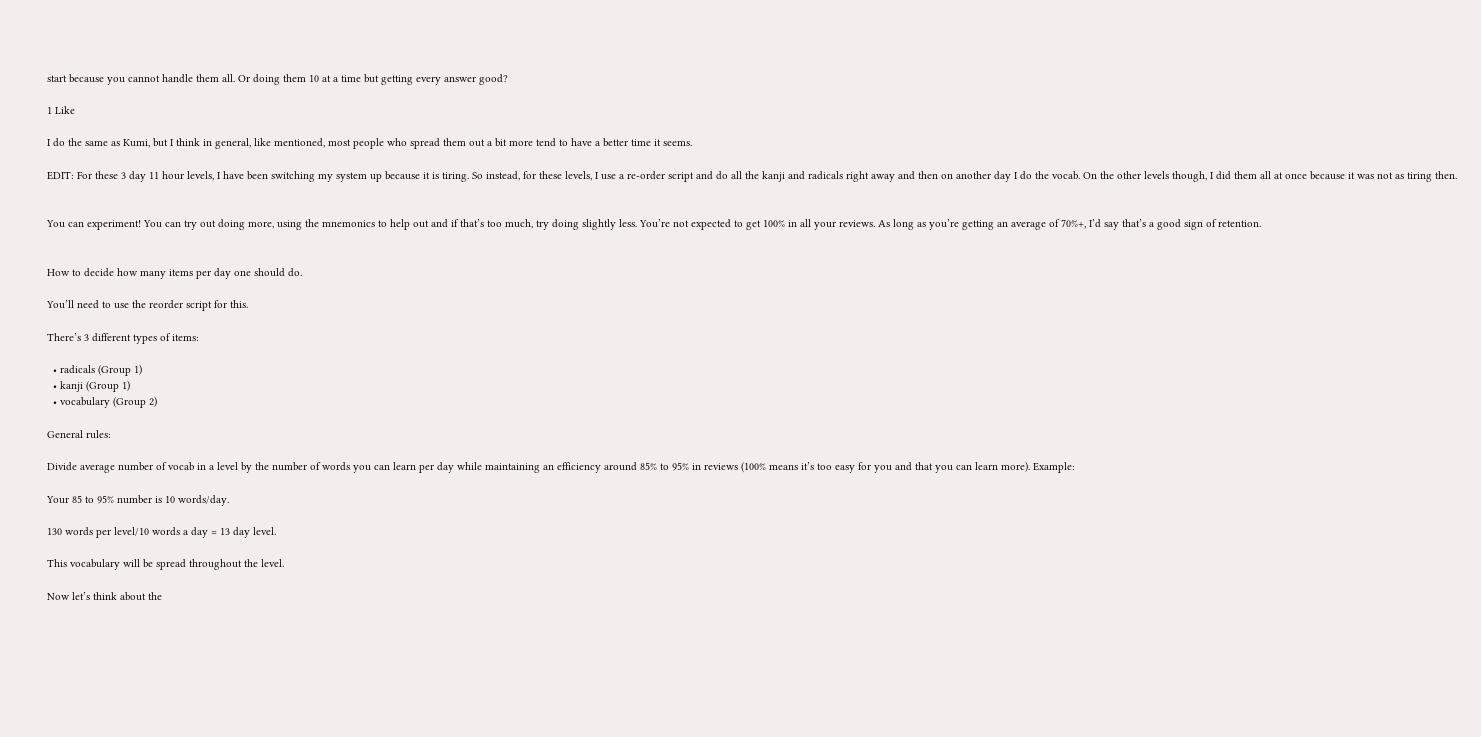start because you cannot handle them all. Or doing them 10 at a time but getting every answer good?

1 Like

I do the same as Kumi, but I think in general, like mentioned, most people who spread them out a bit more tend to have a better time it seems.

EDIT: For these 3 day 11 hour levels, I have been switching my system up because it is tiring. So instead, for these levels, I use a re-order script and do all the kanji and radicals right away and then on another day I do the vocab. On the other levels though, I did them all at once because it was not as tiring then.


You can experiment! You can try out doing more, using the mnemonics to help out and if that’s too much, try doing slightly less. You’re not expected to get 100% in all your reviews. As long as you’re getting an average of 70%+, I’d say that’s a good sign of retention.


How to decide how many items per day one should do.

You’ll need to use the reorder script for this.

There’s 3 different types of items:

  • radicals (Group 1)
  • kanji (Group 1)
  • vocabulary (Group 2)

General rules:

Divide average number of vocab in a level by the number of words you can learn per day while maintaining an efficiency around 85% to 95% in reviews (100% means it’s too easy for you and that you can learn more). Example:

Your 85 to 95% number is 10 words/day.

130 words per level/10 words a day = 13 day level.

This vocabulary will be spread throughout the level.

Now let’s think about the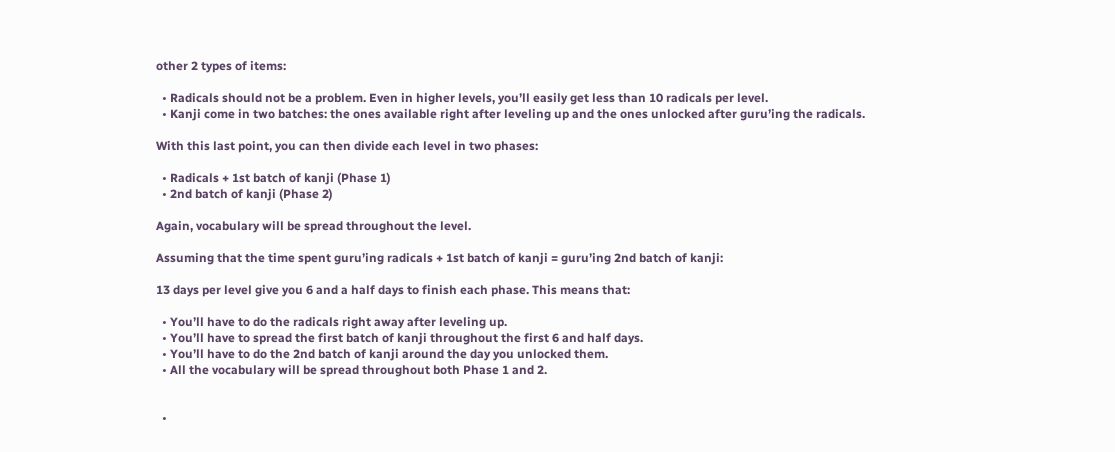other 2 types of items:

  • Radicals should not be a problem. Even in higher levels, you’ll easily get less than 10 radicals per level.
  • Kanji come in two batches: the ones available right after leveling up and the ones unlocked after guru’ing the radicals.

With this last point, you can then divide each level in two phases:

  • Radicals + 1st batch of kanji (Phase 1)
  • 2nd batch of kanji (Phase 2)

Again, vocabulary will be spread throughout the level.

Assuming that the time spent guru’ing radicals + 1st batch of kanji = guru’ing 2nd batch of kanji:

13 days per level give you 6 and a half days to finish each phase. This means that:

  • You’ll have to do the radicals right away after leveling up.
  • You’ll have to spread the first batch of kanji throughout the first 6 and half days.
  • You’ll have to do the 2nd batch of kanji around the day you unlocked them.
  • All the vocabulary will be spread throughout both Phase 1 and 2.


  •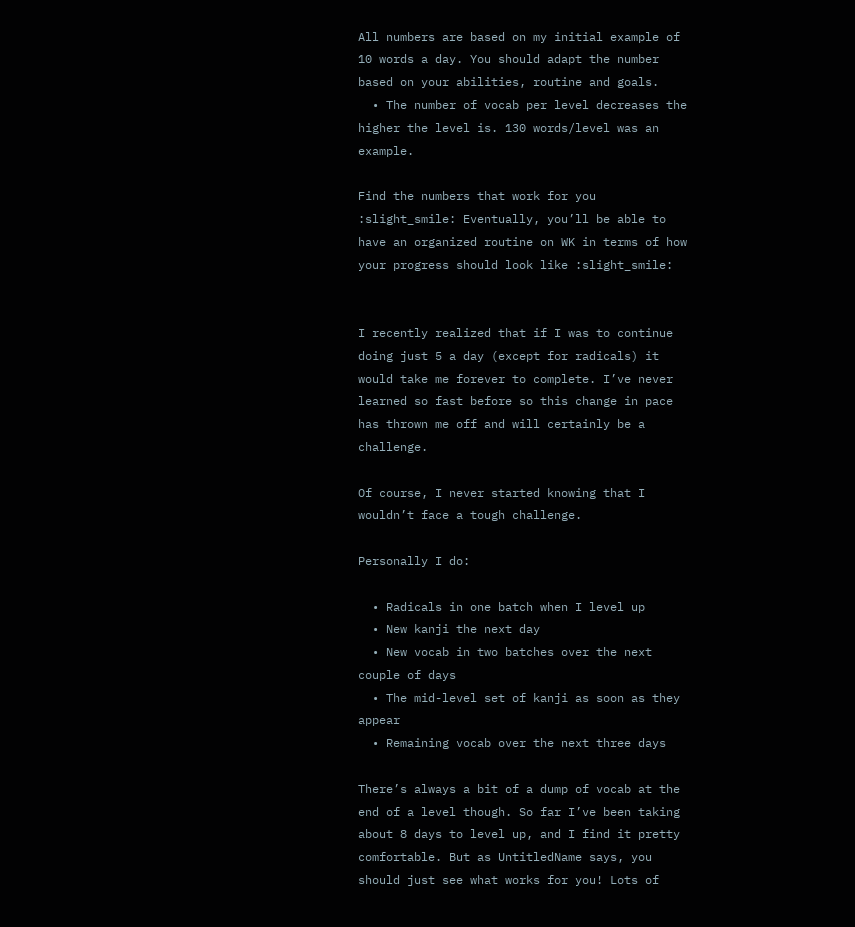All numbers are based on my initial example of 10 words a day. You should adapt the number based on your abilities, routine and goals.
  • The number of vocab per level decreases the higher the level is. 130 words/level was an example.

Find the numbers that work for you :slight_smile: Eventually, you’ll be able to have an organized routine on WK in terms of how your progress should look like :slight_smile:


I recently realized that if I was to continue doing just 5 a day (except for radicals) it would take me forever to complete. I’ve never learned so fast before so this change in pace has thrown me off and will certainly be a challenge.

Of course, I never started knowing that I wouldn’t face a tough challenge.

Personally I do:

  • Radicals in one batch when I level up
  • New kanji the next day
  • New vocab in two batches over the next couple of days
  • The mid-level set of kanji as soon as they appear
  • Remaining vocab over the next three days

There’s always a bit of a dump of vocab at the end of a level though. So far I’ve been taking about 8 days to level up, and I find it pretty comfortable. But as UntitledName says, you should just see what works for you! Lots of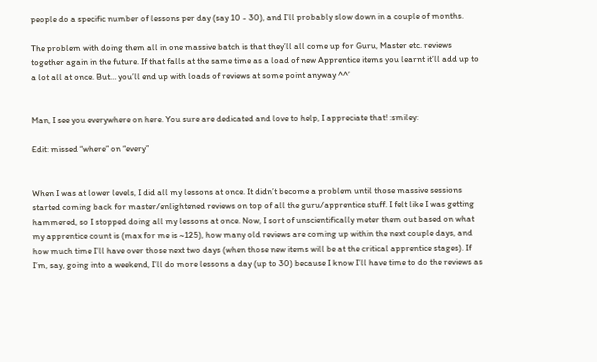people do a specific number of lessons per day (say 10 - 30), and I’ll probably slow down in a couple of months.

The problem with doing them all in one massive batch is that they’ll all come up for Guru, Master etc. reviews together again in the future. If that falls at the same time as a load of new Apprentice items you learnt it’ll add up to a lot all at once. But… you’ll end up with loads of reviews at some point anyway ^^’


Man, I see you everywhere on here. You sure are dedicated and love to help, I appreciate that! :smiley:

Edit: missed “where” on “every”


When I was at lower levels, I did all my lessons at once. It didn’t become a problem until those massive sessions started coming back for master/enlightened reviews on top of all the guru/apprentice stuff. I felt like I was getting hammered, so I stopped doing all my lessons at once. Now, I sort of unscientifically meter them out based on what my apprentice count is (max for me is ~125), how many old reviews are coming up within the next couple days, and how much time I’ll have over those next two days (when those new items will be at the critical apprentice stages). If I’m, say, going into a weekend, I’ll do more lessons a day (up to 30) because I know I’ll have time to do the reviews as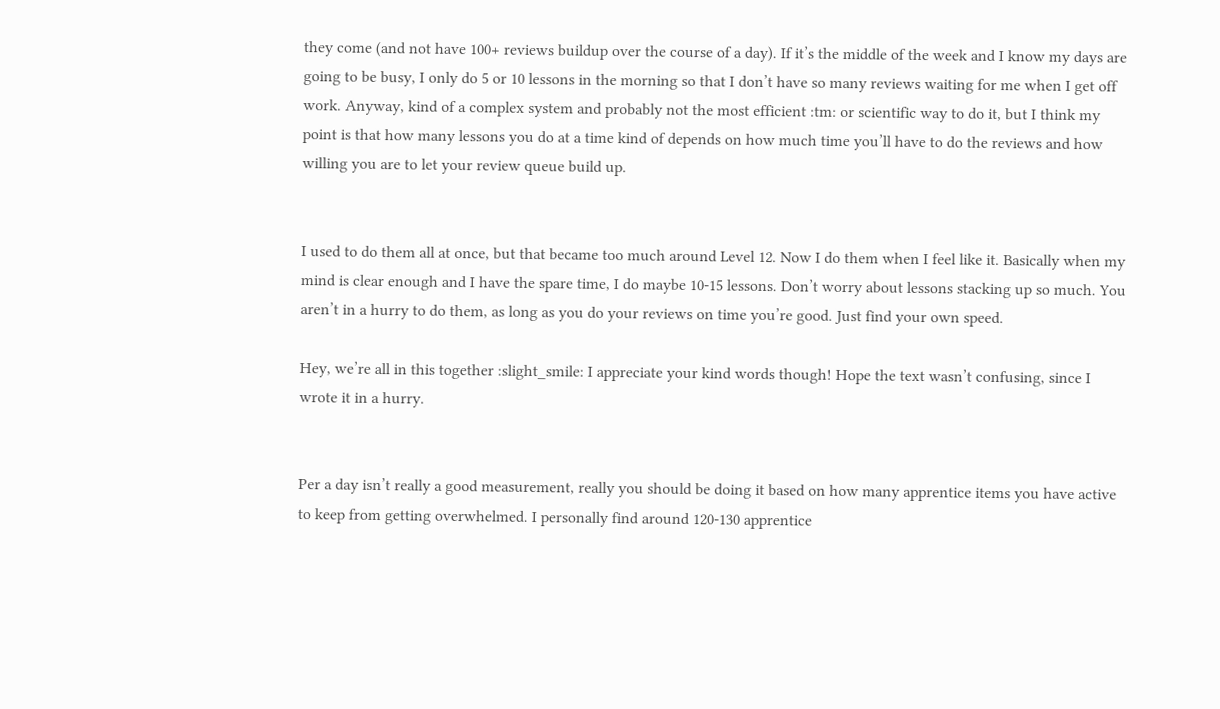they come (and not have 100+ reviews buildup over the course of a day). If it’s the middle of the week and I know my days are going to be busy, I only do 5 or 10 lessons in the morning so that I don’t have so many reviews waiting for me when I get off work. Anyway, kind of a complex system and probably not the most efficient :tm: or scientific way to do it, but I think my point is that how many lessons you do at a time kind of depends on how much time you’ll have to do the reviews and how willing you are to let your review queue build up.


I used to do them all at once, but that became too much around Level 12. Now I do them when I feel like it. Basically when my mind is clear enough and I have the spare time, I do maybe 10-15 lessons. Don’t worry about lessons stacking up so much. You aren’t in a hurry to do them, as long as you do your reviews on time you’re good. Just find your own speed.

Hey, we’re all in this together :slight_smile: I appreciate your kind words though! Hope the text wasn’t confusing, since I wrote it in a hurry.


Per a day isn’t really a good measurement, really you should be doing it based on how many apprentice items you have active to keep from getting overwhelmed. I personally find around 120-130 apprentice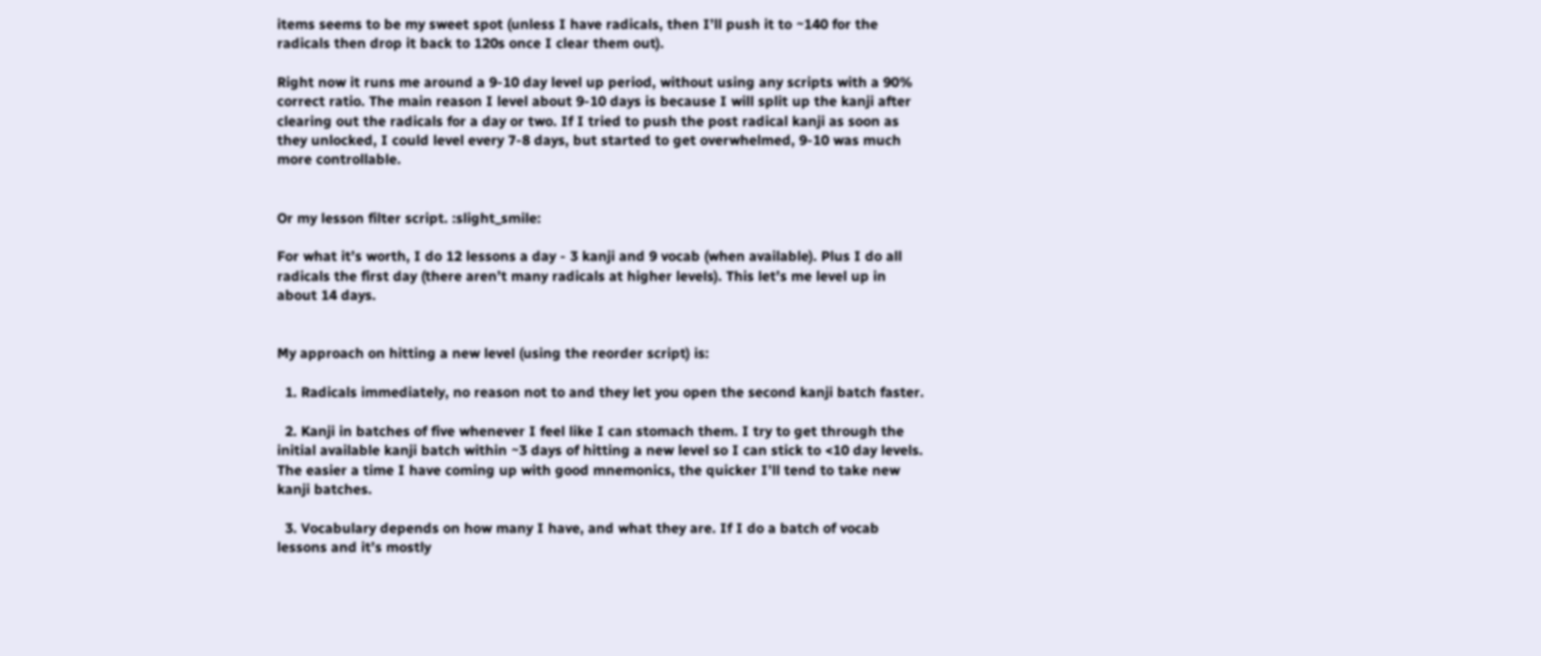items seems to be my sweet spot (unless I have radicals, then I’ll push it to ~140 for the radicals then drop it back to 120s once I clear them out).

Right now it runs me around a 9-10 day level up period, without using any scripts with a 90% correct ratio. The main reason I level about 9-10 days is because I will split up the kanji after clearing out the radicals for a day or two. If I tried to push the post radical kanji as soon as they unlocked, I could level every 7-8 days, but started to get overwhelmed, 9-10 was much more controllable.


Or my lesson filter script. :slight_smile:

For what it’s worth, I do 12 lessons a day - 3 kanji and 9 vocab (when available). Plus I do all radicals the first day (there aren’t many radicals at higher levels). This let’s me level up in about 14 days.


My approach on hitting a new level (using the reorder script) is:

  1. Radicals immediately, no reason not to and they let you open the second kanji batch faster.

  2. Kanji in batches of five whenever I feel like I can stomach them. I try to get through the initial available kanji batch within ~3 days of hitting a new level so I can stick to <10 day levels. The easier a time I have coming up with good mnemonics, the quicker I’ll tend to take new kanji batches.

  3. Vocabulary depends on how many I have, and what they are. If I do a batch of vocab lessons and it’s mostly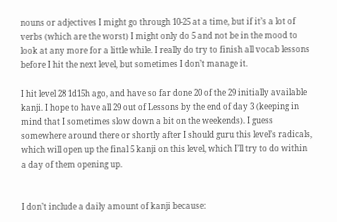nouns or adjectives I might go through 10-25 at a time, but if it’s a lot of verbs (which are the worst) I might only do 5 and not be in the mood to look at any more for a little while. I really do try to finish all vocab lessons before I hit the next level, but sometimes I don’t manage it.

I hit level 28 1d15h ago, and have so far done 20 of the 29 initially available kanji. I hope to have all 29 out of Lessons by the end of day 3 (keeping in mind that I sometimes slow down a bit on the weekends). I guess somewhere around there or shortly after I should guru this level’s radicals, which will open up the final 5 kanji on this level, which I’ll try to do within a day of them opening up.


I don’t include a daily amount of kanji because: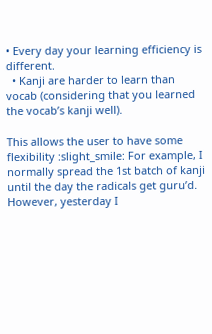• Every day your learning efficiency is different.
  • Kanji are harder to learn than vocab (considering that you learned the vocab’s kanji well).

This allows the user to have some flexibility :slight_smile: For example, I normally spread the 1st batch of kanji until the day the radicals get guru’d. However, yesterday I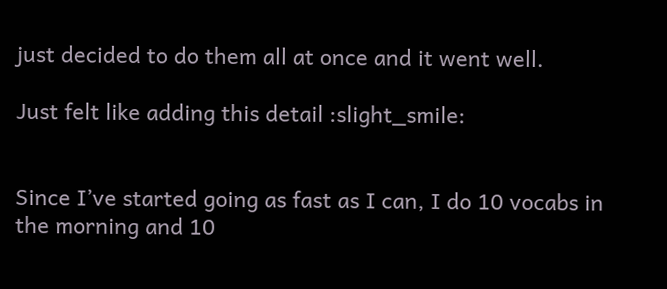just decided to do them all at once and it went well.

Just felt like adding this detail :slight_smile:


Since I’ve started going as fast as I can, I do 10 vocabs in the morning and 10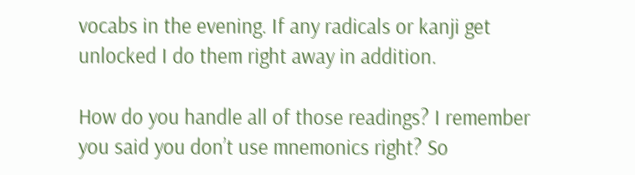vocabs in the evening. If any radicals or kanji get unlocked I do them right away in addition.

How do you handle all of those readings? I remember you said you don’t use mnemonics right? So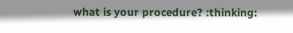what is your procedure? :thinking: